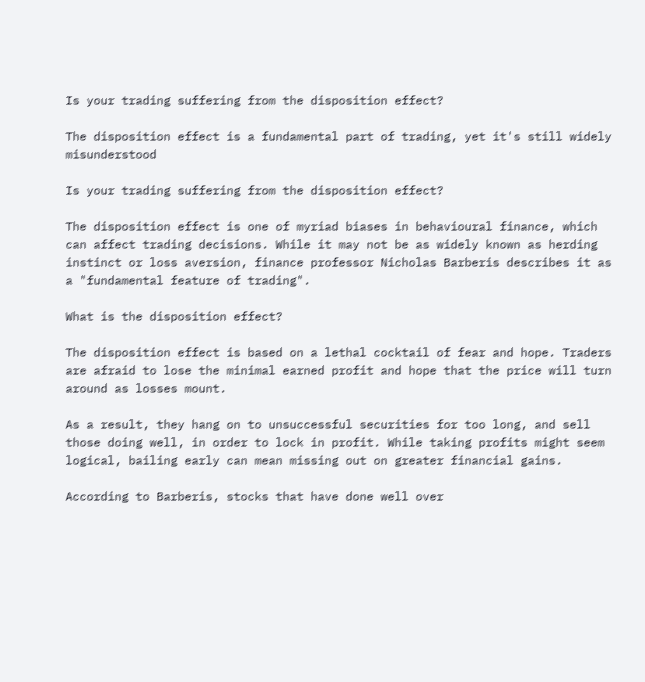Is your trading suffering from the disposition effect?

The disposition effect is a fundamental part of trading, yet it's still widely misunderstood

Is your trading suffering from the disposition effect?

The disposition effect is one of myriad biases in behavioural finance, which can affect trading decisions. While it may not be as widely known as herding instinct or loss aversion, finance professor Nicholas Barberis describes it as a "fundamental feature of trading".

What is the disposition effect?

The disposition effect is based on a lethal cocktail of fear and hope. Traders are afraid to lose the minimal earned profit and hope that the price will turn around as losses mount.

As a result, they hang on to unsuccessful securities for too long, and sell those doing well, in order to lock in profit. While taking profits might seem logical, bailing early can mean missing out on greater financial gains.

According to Barberis, stocks that have done well over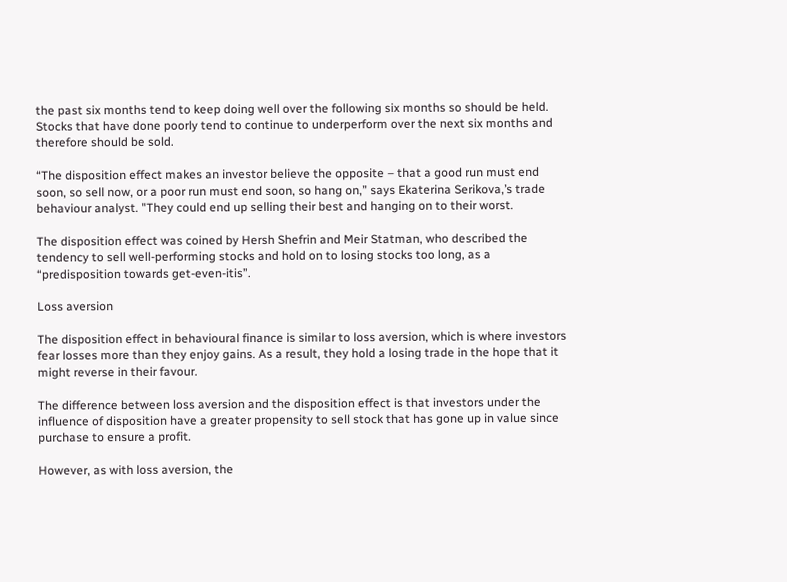the past six months tend to keep doing well over the following six months so should be held. Stocks that have done poorly tend to continue to underperform over the next six months and therefore should be sold.

“The disposition effect makes an investor believe the opposite – that a good run must end soon, so sell now, or a poor run must end soon, so hang on,” says Ekaterina Serikova,’s trade behaviour analyst. "They could end up selling their best and hanging on to their worst.

The disposition effect was coined by Hersh Shefrin and Meir Statman, who described the tendency to sell well-performing stocks and hold on to losing stocks too long, as a “predisposition towards get-even-itis”.

Loss aversion

The disposition effect in behavioural finance is similar to loss aversion, which is where investors fear losses more than they enjoy gains. As a result, they hold a losing trade in the hope that it might reverse in their favour.

The difference between loss aversion and the disposition effect is that investors under the influence of disposition have a greater propensity to sell stock that has gone up in value since purchase to ensure a profit.

However, as with loss aversion, the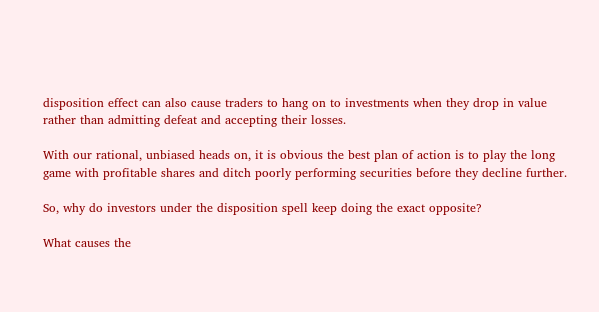disposition effect can also cause traders to hang on to investments when they drop in value rather than admitting defeat and accepting their losses.

With our rational, unbiased heads on, it is obvious the best plan of action is to play the long game with profitable shares and ditch poorly performing securities before they decline further.

So, why do investors under the disposition spell keep doing the exact opposite?

What causes the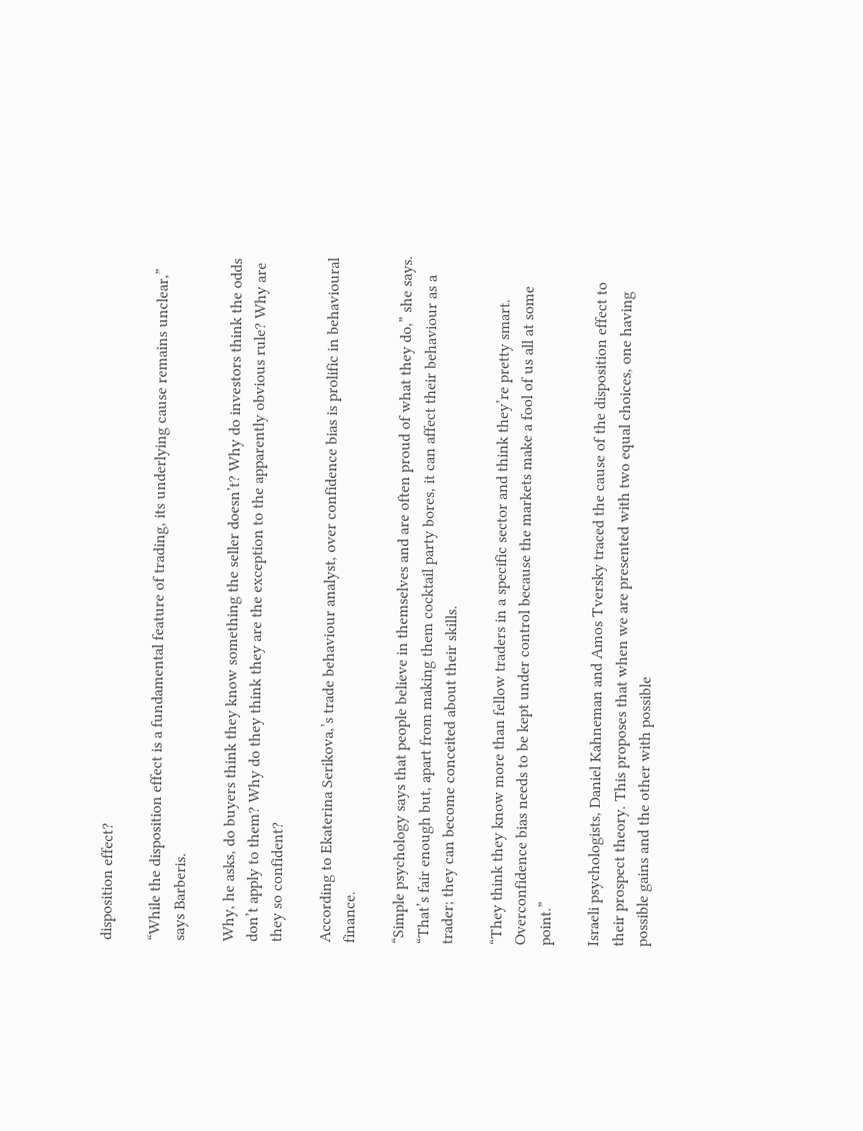disposition effect?

“While the disposition effect is a fundamental feature of trading, its underlying cause remains unclear,” says Barberis.

Why, he asks, do buyers think they know something the seller doesn’t? Why do investors think the odds don’t apply to them? Why do they think they are the exception to the apparently obvious rule? Why are they so confident?

According to Ekaterina Serikova,’s trade behaviour analyst, over confidence bias is prolific in behavioural finance.

“Simple psychology says that people believe in themselves and are often proud of what they do,” she says. “That’s fair enough but, apart from making them cocktail party bores, it can affect their behaviour as a trader; they can become conceited about their skills.

“They think they know more than fellow traders in a specific sector and think they’re pretty smart. Overconfidence bias needs to be kept under control because the markets make a fool of us all at some point.”

Israeli psychologists, Daniel Kahneman and Amos Tversky traced the cause of the disposition effect to their prospect theory. This proposes that when we are presented with two equal choices, one having possible gains and the other with possible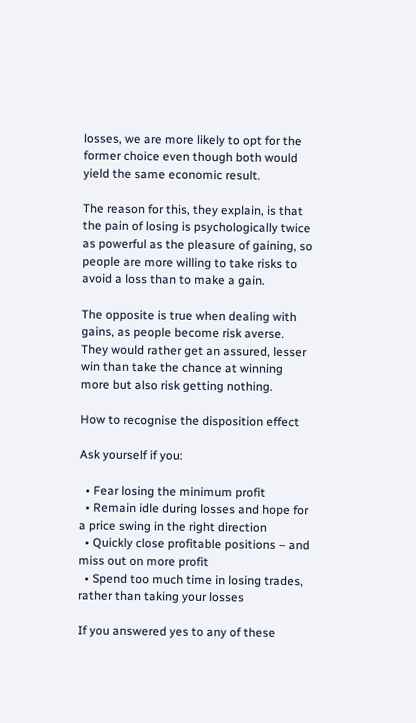losses, we are more likely to opt for the former choice even though both would yield the same economic result.

The reason for this, they explain, is that the pain of losing is psychologically twice as powerful as the pleasure of gaining, so people are more willing to take risks to avoid a loss than to make a gain.

The opposite is true when dealing with gains, as people become risk averse. They would rather get an assured, lesser win than take the chance at winning more but also risk getting nothing.

How to recognise the disposition effect

Ask yourself if you:

  • Fear losing the minimum profit
  • Remain idle during losses and hope for a price swing in the right direction
  • Quickly close profitable positions – and miss out on more profit
  • Spend too much time in losing trades, rather than taking your losses

If you answered yes to any of these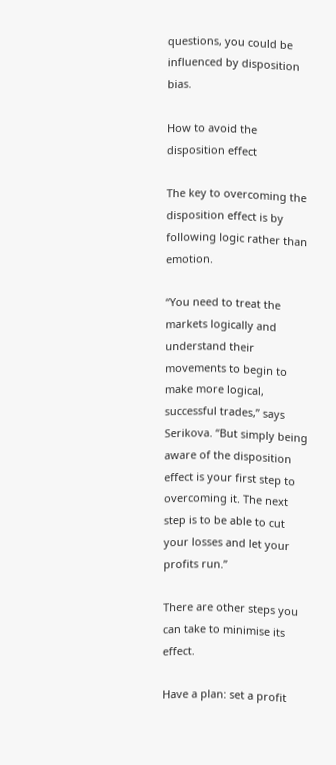questions, you could be influenced by disposition bias.

How to avoid the disposition effect

The key to overcoming the disposition effect is by following logic rather than emotion.

“You need to treat the markets logically and understand their movements to begin to make more logical, successful trades,” says Serikova. “But simply being aware of the disposition effect is your first step to overcoming it. The next step is to be able to cut your losses and let your profits run.”

There are other steps you can take to minimise its effect.

Have a plan: set a profit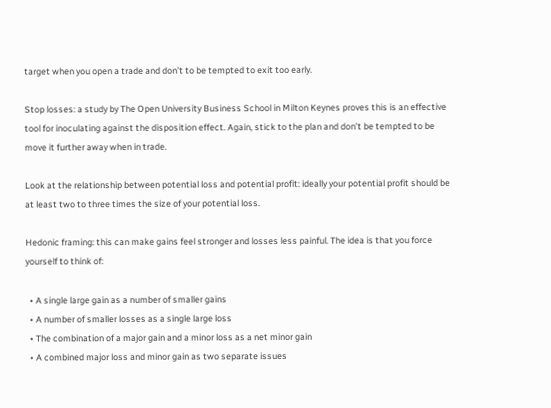target when you open a trade and don’t to be tempted to exit too early.

Stop losses: a study by The Open University Business School in Milton Keynes proves this is an effective tool for inoculating against the disposition effect. Again, stick to the plan and don’t be tempted to be move it further away when in trade.

Look at the relationship between potential loss and potential profit: ideally your potential profit should be at least two to three times the size of your potential loss.

Hedonic framing: this can make gains feel stronger and losses less painful. The idea is that you force yourself to think of:

  • A single large gain as a number of smaller gains
  • A number of smaller losses as a single large loss
  • The combination of a major gain and a minor loss as a net minor gain
  • A combined major loss and minor gain as two separate issues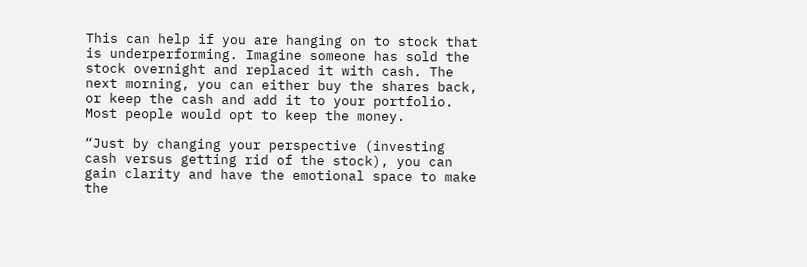This can help if you are hanging on to stock that is underperforming. Imagine someone has sold the stock overnight and replaced it with cash. The next morning, you can either buy the shares back, or keep the cash and add it to your portfolio. Most people would opt to keep the money.

“Just by changing your perspective (investing cash versus getting rid of the stock), you can gain clarity and have the emotional space to make the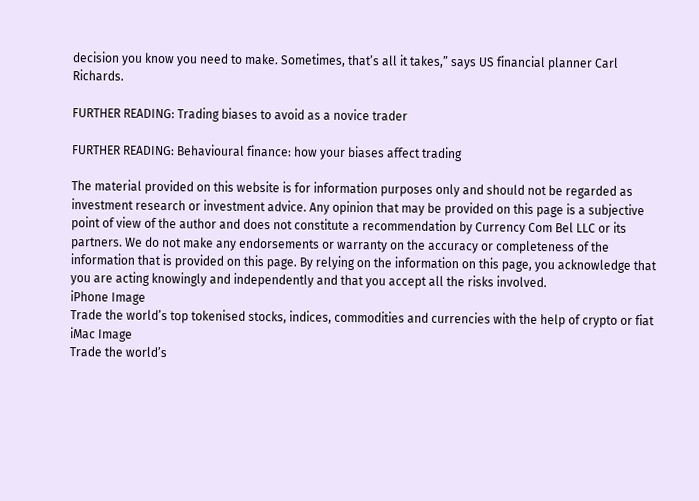decision you know you need to make. Sometimes, that’s all it takes,” says US financial planner Carl Richards.

FURTHER READING: Trading biases to avoid as a novice trader

FURTHER READING: Behavioural finance: how your biases affect trading

The material provided on this website is for information purposes only and should not be regarded as investment research or investment advice. Any opinion that may be provided on this page is a subjective point of view of the author and does not constitute a recommendation by Currency Com Bel LLC or its partners. We do not make any endorsements or warranty on the accuracy or completeness of the information that is provided on this page. By relying on the information on this page, you acknowledge that you are acting knowingly and independently and that you accept all the risks involved.
iPhone Image
Trade the world’s top tokenised stocks, indices, commodities and currencies with the help of crypto or fiat
iMac Image
Trade the world’s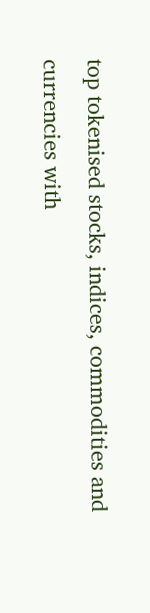top tokenised stocks, indices, commodities and currencies with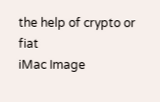the help of crypto or fiat
iMac Image